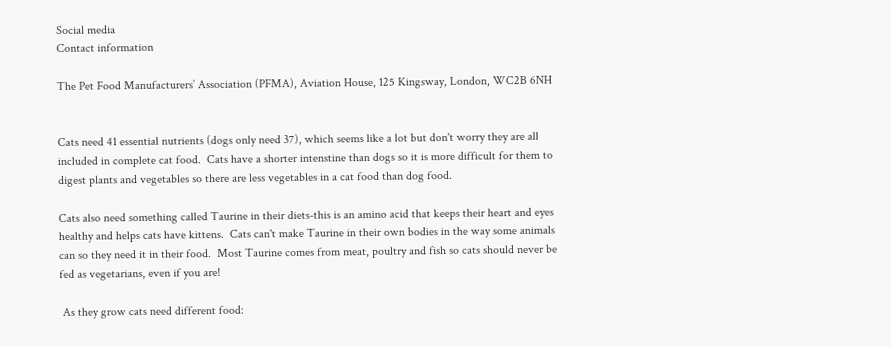Social media
Contact information

The Pet Food Manufacturers’ Association (PFMA), Aviation House, 125 Kingsway, London, WC2B 6NH


Cats need 41 essential nutrients (dogs only need 37), which seems like a lot but don't worry they are all included in complete cat food.  Cats have a shorter intenstine than dogs so it is more difficult for them to digest plants and vegetables so there are less vegetables in a cat food than dog food.

Cats also need something called Taurine in their diets-this is an amino acid that keeps their heart and eyes healthy and helps cats have kittens.  Cats can't make Taurine in their own bodies in the way some animals can so they need it in their food.  Most Taurine comes from meat, poultry and fish so cats should never be fed as vegetarians, even if you are!

 As they grow cats need different food: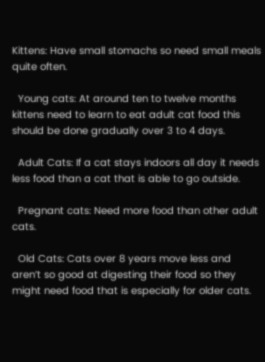Kittens: Have small stomachs so need small meals quite often.

  Young cats: At around ten to twelve months kittens need to learn to eat adult cat food this should be done gradually over 3 to 4 days.

  Adult Cats: If a cat stays indoors all day it needs less food than a cat that is able to go outside.

  Pregnant cats: Need more food than other adult cats.

  Old Cats: Cats over 8 years move less and aren’t so good at digesting their food so they might need food that is especially for older cats.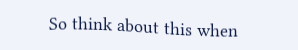So think about this when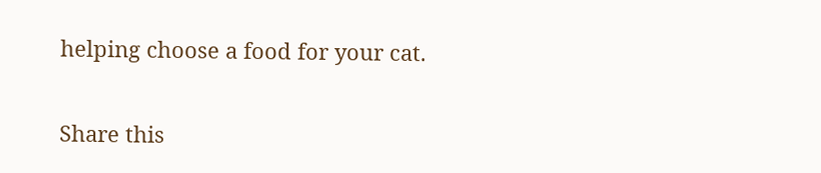helping choose a food for your cat.


Share this